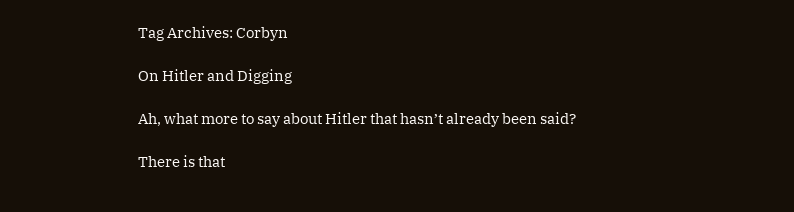Tag Archives: Corbyn

On Hitler and Digging

Ah, what more to say about Hitler that hasn’t already been said?

There is that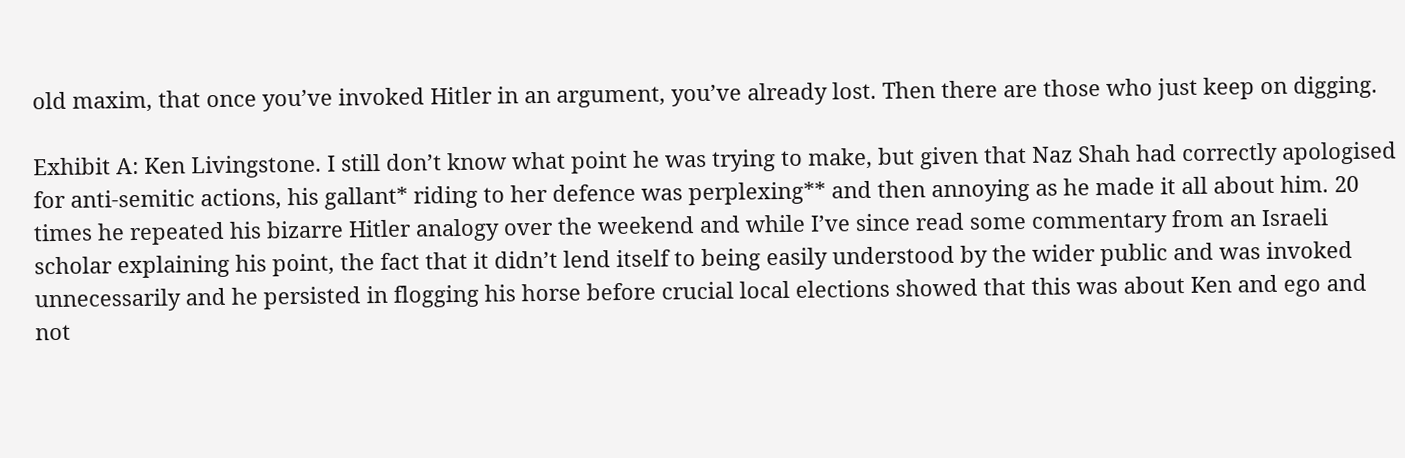old maxim, that once you’ve invoked Hitler in an argument, you’ve already lost. Then there are those who just keep on digging.

Exhibit A: Ken Livingstone. I still don’t know what point he was trying to make, but given that Naz Shah had correctly apologised for anti-semitic actions, his gallant* riding to her defence was perplexing** and then annoying as he made it all about him. 20 times he repeated his bizarre Hitler analogy over the weekend and while I’ve since read some commentary from an Israeli scholar explaining his point, the fact that it didn’t lend itself to being easily understood by the wider public and was invoked unnecessarily and he persisted in flogging his horse before crucial local elections showed that this was about Ken and ego and not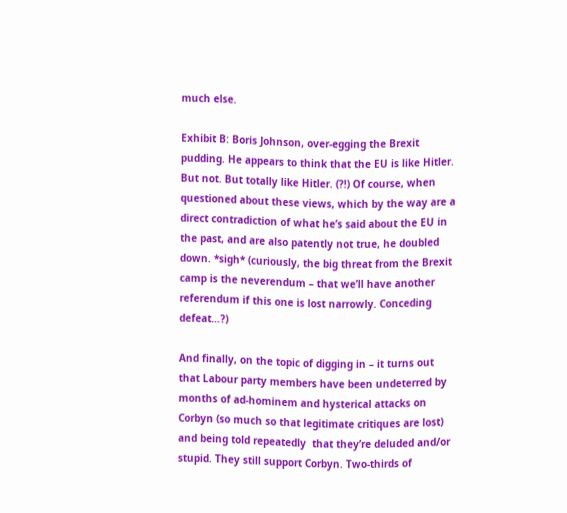much else.

Exhibit B: Boris Johnson, over-egging the Brexit pudding. He appears to think that the EU is like Hitler. But not. But totally like Hitler. (?!) Of course, when questioned about these views, which by the way are a direct contradiction of what he’s said about the EU in the past, and are also patently not true, he doubled down. *sigh* (curiously, the big threat from the Brexit camp is the neverendum – that we’ll have another referendum if this one is lost narrowly. Conceding defeat…?)

And finally, on the topic of digging in – it turns out that Labour party members have been undeterred by months of ad-hominem and hysterical attacks on Corbyn (so much so that legitimate critiques are lost) and being told repeatedly  that they’re deluded and/or stupid. They still support Corbyn. Two-thirds of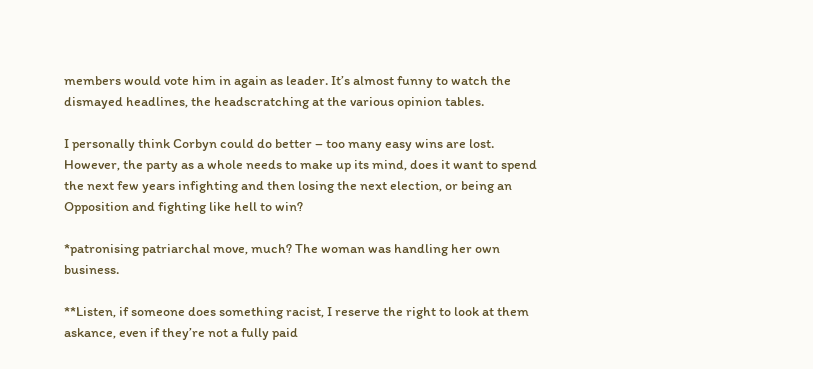members would vote him in again as leader. It’s almost funny to watch the dismayed headlines, the headscratching at the various opinion tables.

I personally think Corbyn could do better – too many easy wins are lost. However, the party as a whole needs to make up its mind, does it want to spend the next few years infighting and then losing the next election, or being an Opposition and fighting like hell to win?

*patronising patriarchal move, much? The woman was handling her own business.

**Listen, if someone does something racist, I reserve the right to look at them askance, even if they’re not a fully paid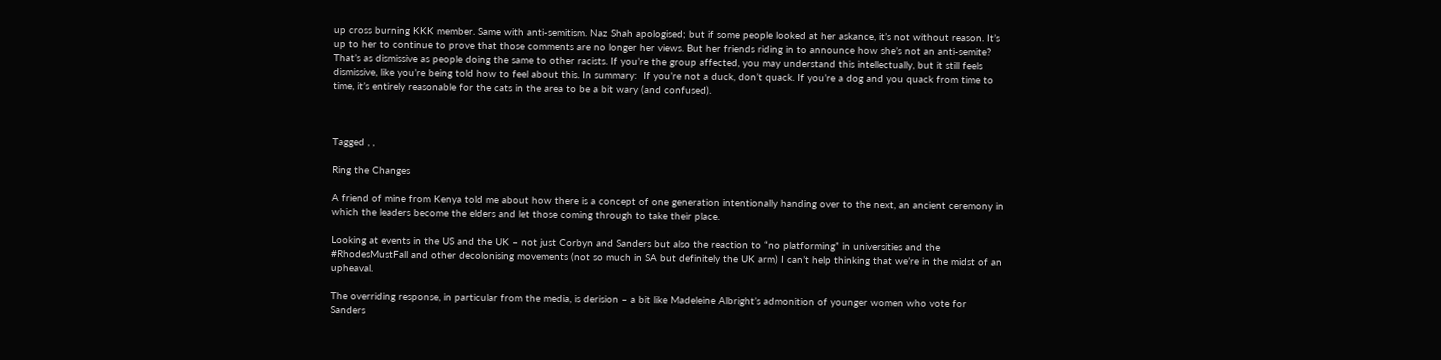up cross burning KKK member. Same with anti-semitism. Naz Shah apologised; but if some people looked at her askance, it’s not without reason. It’s up to her to continue to prove that those comments are no longer her views. But her friends riding in to announce how she’s not an anti-semite? That’s as dismissive as people doing the same to other racists. If you’re the group affected, you may understand this intellectually, but it still feels dismissive, like you’re being told how to feel about this. In summary:  If you’re not a duck, don’t quack. If you’re a dog and you quack from time to time, it’s entirely reasonable for the cats in the area to be a bit wary (and confused).



Tagged , ,

Ring the Changes

A friend of mine from Kenya told me about how there is a concept of one generation intentionally handing over to the next, an ancient ceremony in which the leaders become the elders and let those coming through to take their place.

Looking at events in the US and the UK – not just Corbyn and Sanders but also the reaction to “no platforming” in universities and the #RhodesMustFall and other decolonising movements (not so much in SA but definitely the UK arm) I can’t help thinking that we’re in the midst of an upheaval.

The overriding response, in particular from the media, is derision – a bit like Madeleine Albright’s admonition of younger women who vote for Sanders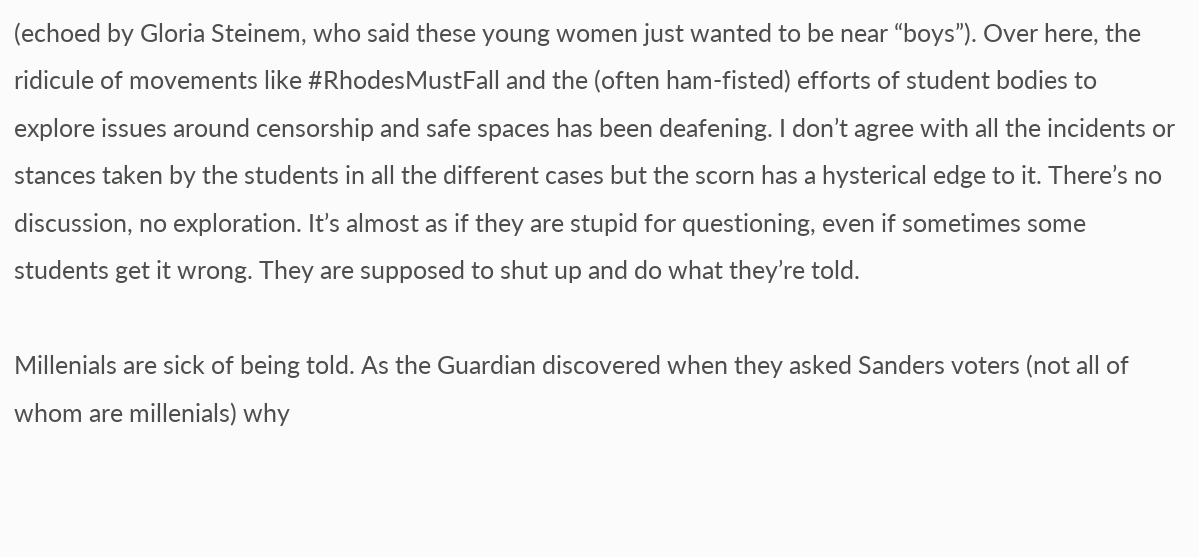(echoed by Gloria Steinem, who said these young women just wanted to be near “boys”). Over here, the ridicule of movements like #RhodesMustFall and the (often ham-fisted) efforts of student bodies to explore issues around censorship and safe spaces has been deafening. I don’t agree with all the incidents or stances taken by the students in all the different cases but the scorn has a hysterical edge to it. There’s no discussion, no exploration. It’s almost as if they are stupid for questioning, even if sometimes some students get it wrong. They are supposed to shut up and do what they’re told.

Millenials are sick of being told. As the Guardian discovered when they asked Sanders voters (not all of whom are millenials) why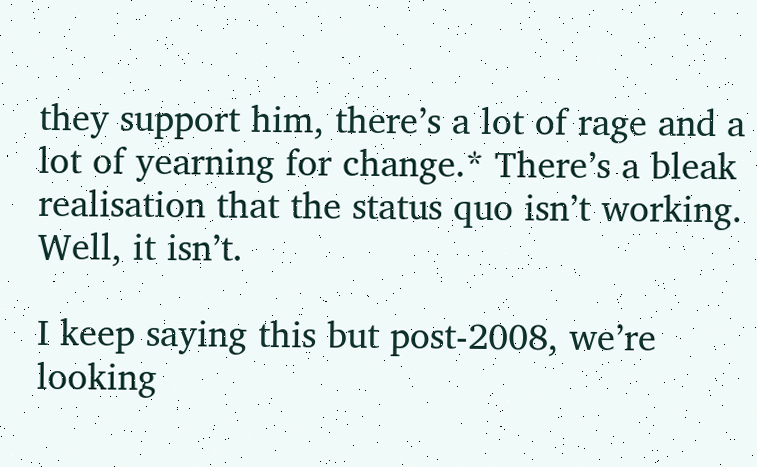they support him, there’s a lot of rage and a lot of yearning for change.* There’s a bleak realisation that the status quo isn’t working. Well, it isn’t.

I keep saying this but post-2008, we’re looking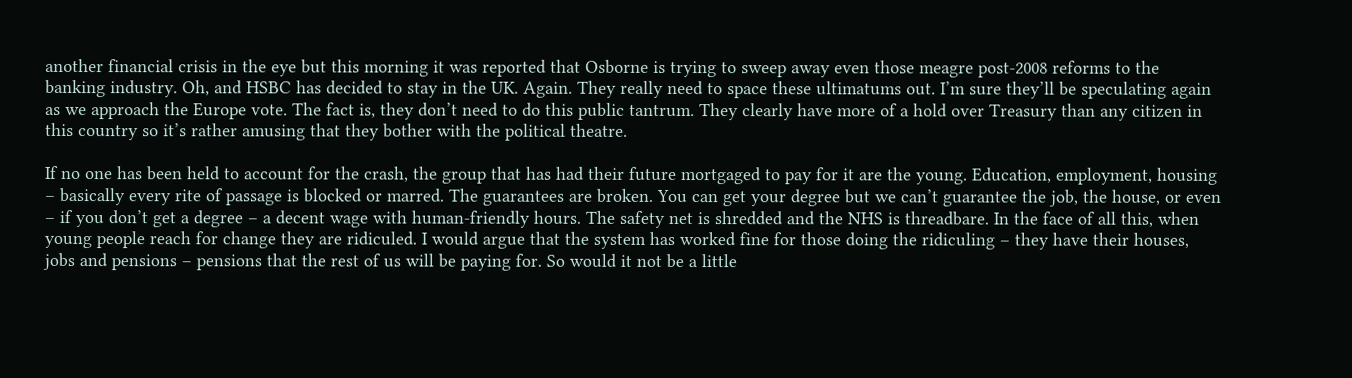another financial crisis in the eye but this morning it was reported that Osborne is trying to sweep away even those meagre post-2008 reforms to the banking industry. Oh, and HSBC has decided to stay in the UK. Again. They really need to space these ultimatums out. I’m sure they’ll be speculating again as we approach the Europe vote. The fact is, they don’t need to do this public tantrum. They clearly have more of a hold over Treasury than any citizen in this country so it’s rather amusing that they bother with the political theatre.

If no one has been held to account for the crash, the group that has had their future mortgaged to pay for it are the young. Education, employment, housing – basically every rite of passage is blocked or marred. The guarantees are broken. You can get your degree but we can’t guarantee the job, the house, or even – if you don’t get a degree – a decent wage with human-friendly hours. The safety net is shredded and the NHS is threadbare. In the face of all this, when young people reach for change they are ridiculed. I would argue that the system has worked fine for those doing the ridiculing – they have their houses, jobs and pensions – pensions that the rest of us will be paying for. So would it not be a little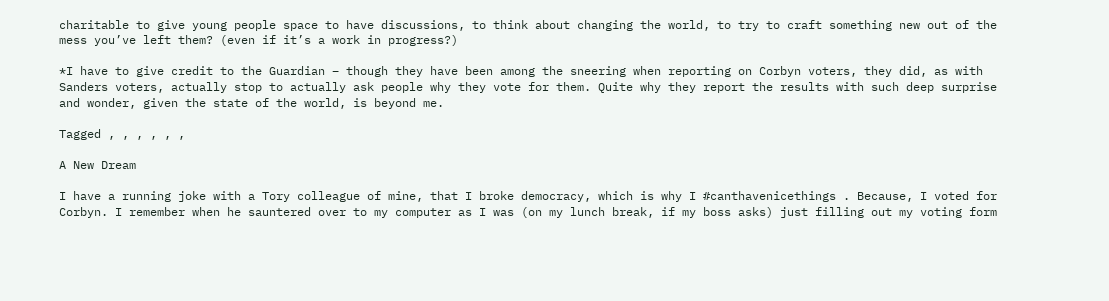charitable to give young people space to have discussions, to think about changing the world, to try to craft something new out of the mess you’ve left them? (even if it’s a work in progress?)

*I have to give credit to the Guardian – though they have been among the sneering when reporting on Corbyn voters, they did, as with Sanders voters, actually stop to actually ask people why they vote for them. Quite why they report the results with such deep surprise and wonder, given the state of the world, is beyond me.

Tagged , , , , , ,

A New Dream

I have a running joke with a Tory colleague of mine, that I broke democracy, which is why I #canthavenicethings . Because, I voted for Corbyn. I remember when he sauntered over to my computer as I was (on my lunch break, if my boss asks) just filling out my voting form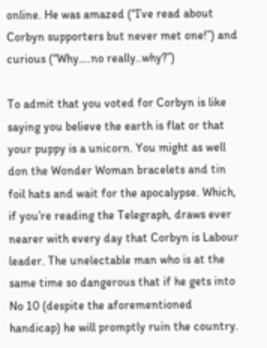online. He was amazed (“I’ve read about Corbyn supporters but never met one!”) and curious (“Why….no really..why?”)

To admit that you voted for Corbyn is like saying you believe the earth is flat or that your puppy is a unicorn. You might as well don the Wonder Woman bracelets and tin foil hats and wait for the apocalypse. Which, if you’re reading the Telegraph, draws ever nearer with every day that Corbyn is Labour leader. The unelectable man who is at the same time so dangerous that if he gets into No 10 (despite the aforementioned handicap) he will promptly ruin the country.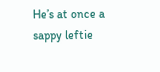He’s at once a sappy leftie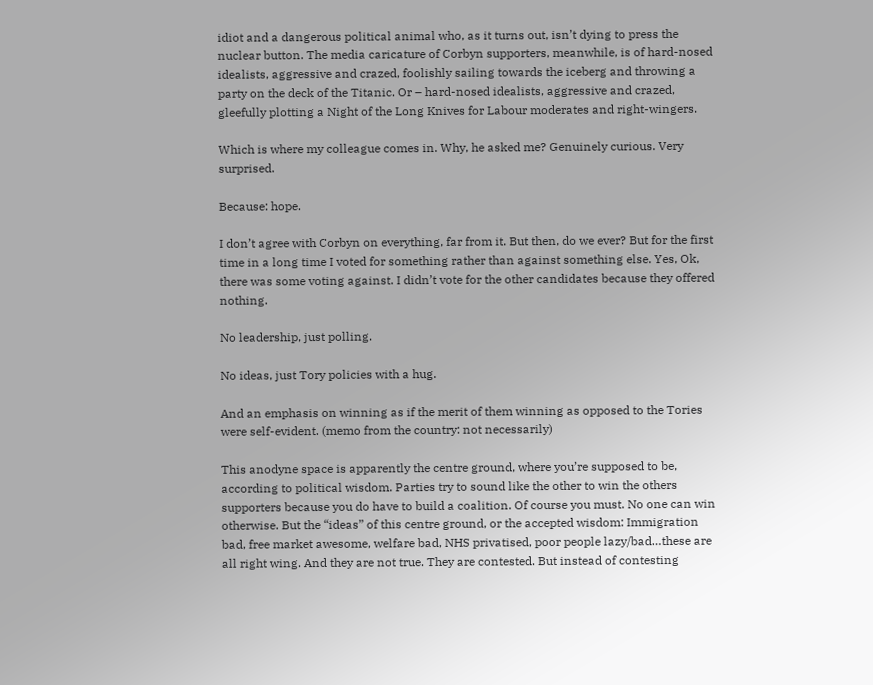idiot and a dangerous political animal who, as it turns out, isn’t dying to press the nuclear button. The media caricature of Corbyn supporters, meanwhile, is of hard-nosed idealists, aggressive and crazed, foolishly sailing towards the iceberg and throwing a party on the deck of the Titanic. Or – hard-nosed idealists, aggressive and crazed, gleefully plotting a Night of the Long Knives for Labour moderates and right-wingers.

Which is where my colleague comes in. Why, he asked me? Genuinely curious. Very surprised.

Because: hope.

I don’t agree with Corbyn on everything, far from it. But then, do we ever? But for the first time in a long time I voted for something rather than against something else. Yes, Ok, there was some voting against. I didn’t vote for the other candidates because they offered nothing.

No leadership, just polling.

No ideas, just Tory policies with a hug.

And an emphasis on winning as if the merit of them winning as opposed to the Tories were self-evident. (memo from the country: not necessarily)

This anodyne space is apparently the centre ground, where you’re supposed to be, according to political wisdom. Parties try to sound like the other to win the others supporters because you do have to build a coalition. Of course you must. No one can win otherwise. But the “ideas” of this centre ground, or the accepted wisdom: Immigration bad, free market awesome, welfare bad, NHS privatised, poor people lazy/bad…these are all right wing. And they are not true. They are contested. But instead of contesting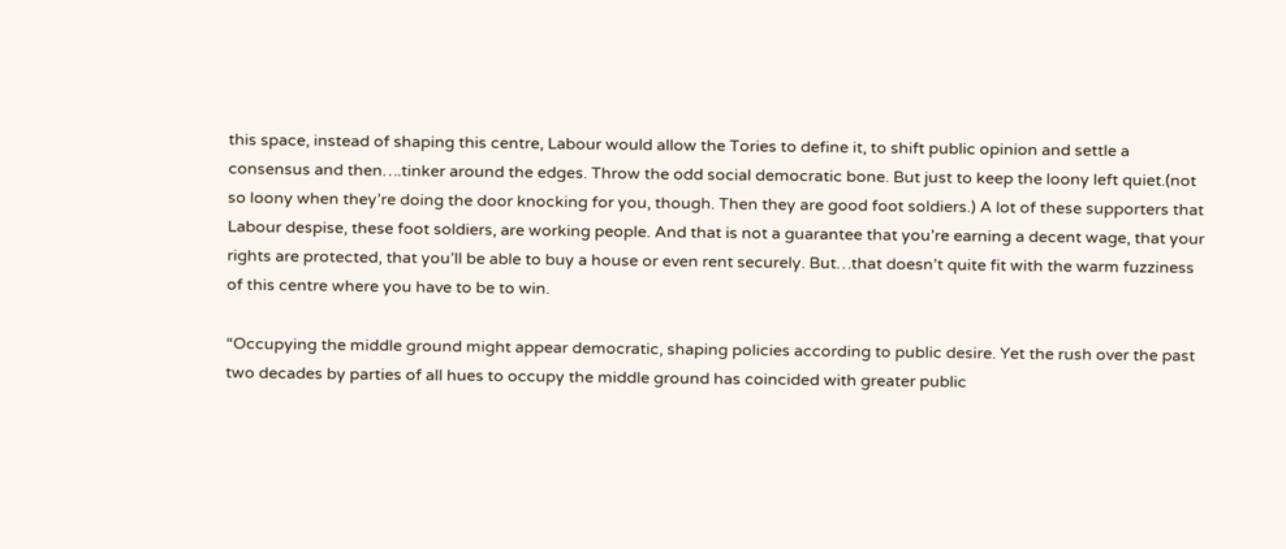this space, instead of shaping this centre, Labour would allow the Tories to define it, to shift public opinion and settle a consensus and then….tinker around the edges. Throw the odd social democratic bone. But just to keep the loony left quiet.(not so loony when they’re doing the door knocking for you, though. Then they are good foot soldiers.) A lot of these supporters that Labour despise, these foot soldiers, are working people. And that is not a guarantee that you’re earning a decent wage, that your rights are protected, that you’ll be able to buy a house or even rent securely. But…that doesn’t quite fit with the warm fuzziness of this centre where you have to be to win.

“Occupying the middle ground might appear democratic, shaping policies according to public desire. Yet the rush over the past two decades by parties of all hues to occupy the middle ground has coincided with greater public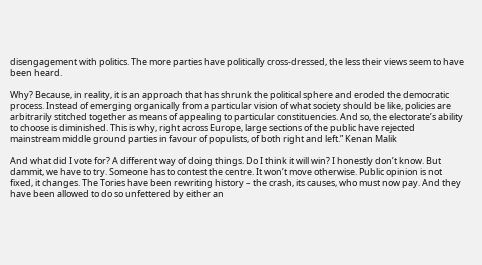disengagement with politics. The more parties have politically cross-dressed, the less their views seem to have been heard.

Why? Because, in reality, it is an approach that has shrunk the political sphere and eroded the democratic process. Instead of emerging organically from a particular vision of what society should be like, policies are arbitrarily stitched together as means of appealing to particular constituencies. And so, the electorate’s ability to choose is diminished. This is why, right across Europe, large sections of the public have rejected mainstream middle ground parties in favour of populists, of both right and left.” Kenan Malik

And what did I vote for? A different way of doing things. Do I think it will win? I honestly don’t know. But dammit, we have to try. Someone has to contest the centre. It won’t move otherwise. Public opinion is not fixed, it changes. The Tories have been rewriting history – the crash, its causes, who must now pay. And they have been allowed to do so unfettered by either an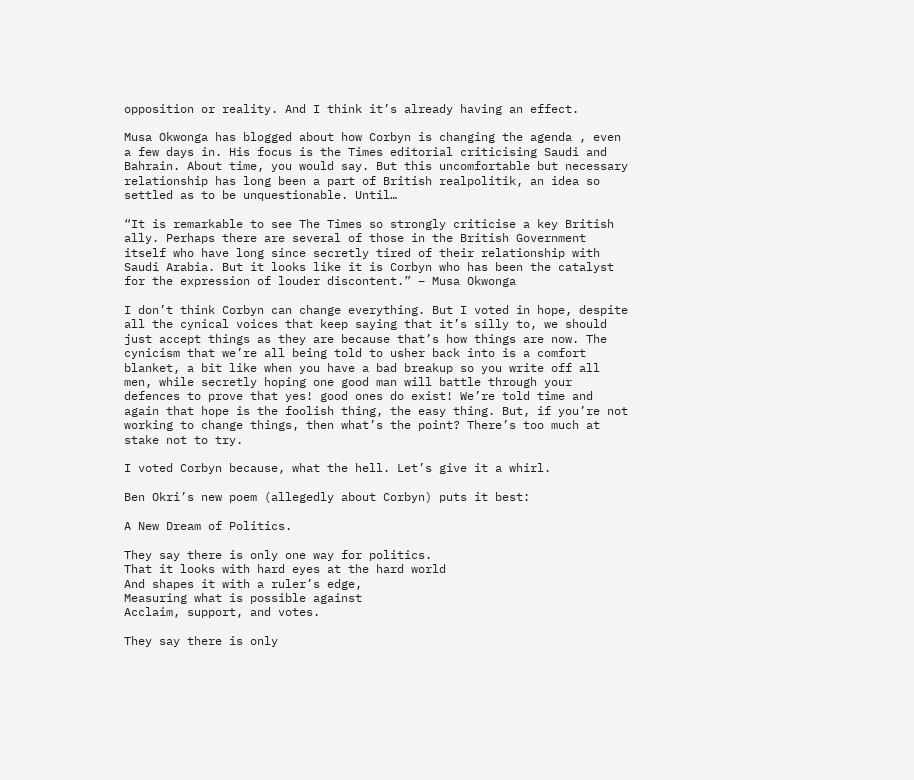opposition or reality. And I think it’s already having an effect.

Musa Okwonga has blogged about how Corbyn is changing the agenda , even a few days in. His focus is the Times editorial criticising Saudi and Bahrain. About time, you would say. But this uncomfortable but necessary relationship has long been a part of British realpolitik, an idea so settled as to be unquestionable. Until…

“It is remarkable to see The Times so strongly criticise a key British ally. Perhaps there are several of those in the British Government itself who have long since secretly tired of their relationship with Saudi Arabia. But it looks like it is Corbyn who has been the catalyst for the expression of louder discontent.” – Musa Okwonga

I don’t think Corbyn can change everything. But I voted in hope, despite all the cynical voices that keep saying that it’s silly to, we should just accept things as they are because that’s how things are now. The cynicism that we’re all being told to usher back into is a comfort blanket, a bit like when you have a bad breakup so you write off all men, while secretly hoping one good man will battle through your defences to prove that yes! good ones do exist! We’re told time and again that hope is the foolish thing, the easy thing. But, if you’re not working to change things, then what’s the point? There’s too much at stake not to try.

I voted Corbyn because, what the hell. Let’s give it a whirl.

Ben Okri’s new poem (allegedly about Corbyn) puts it best:

A New Dream of Politics.

They say there is only one way for politics.
That it looks with hard eyes at the hard world
And shapes it with a ruler’s edge,
Measuring what is possible against
Acclaim, support, and votes.

They say there is only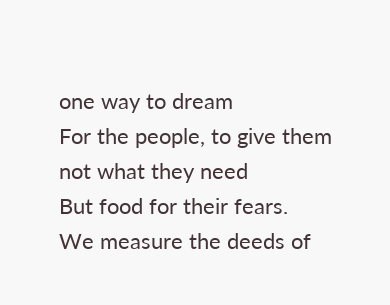one way to dream
For the people, to give them not what they need
But food for their fears.
We measure the deeds of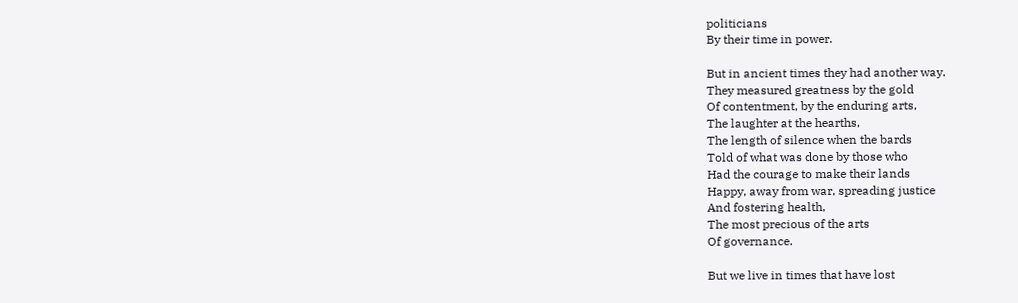politicians
By their time in power.

But in ancient times they had another way.
They measured greatness by the gold
Of contentment, by the enduring arts,
The laughter at the hearths,
The length of silence when the bards
Told of what was done by those who
Had the courage to make their lands
Happy, away from war, spreading justice
And fostering health,
The most precious of the arts
Of governance.

But we live in times that have lost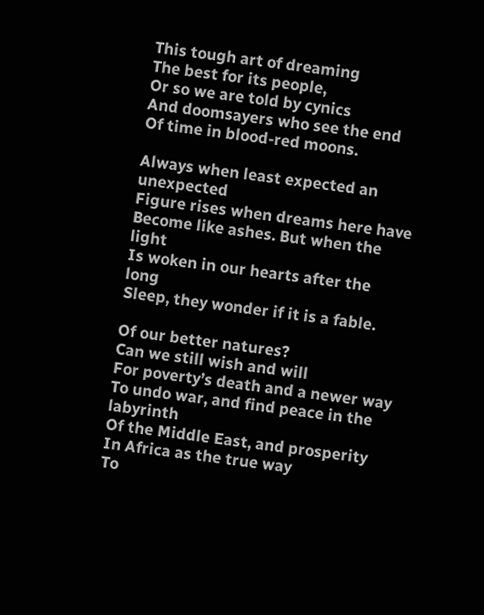This tough art of dreaming
The best for its people,
Or so we are told by cynics
And doomsayers who see the end
Of time in blood-red moons.

Always when least expected an unexpected
Figure rises when dreams here have
Become like ashes. But when the light
Is woken in our hearts after the long
Sleep, they wonder if it is a fable.

Of our better natures?
Can we still wish and will
For poverty’s death and a newer way
To undo war, and find peace in the labyrinth
Of the Middle East, and prosperity
In Africa as the true way
To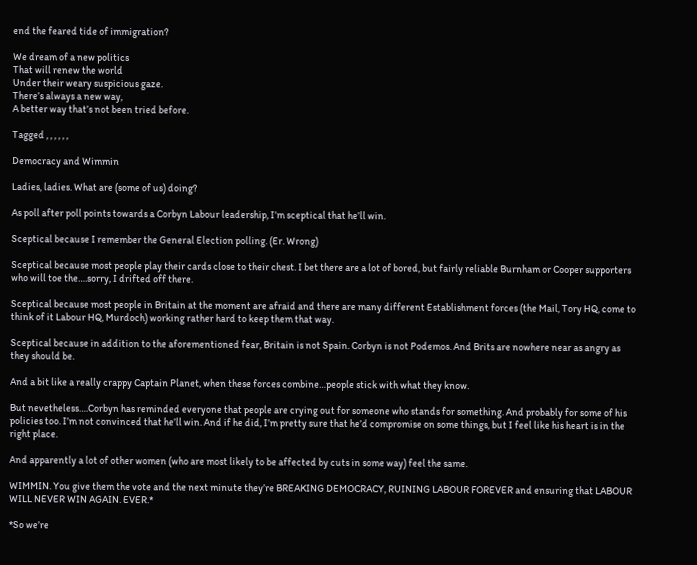end the feared tide of immigration?

We dream of a new politics
That will renew the world
Under their weary suspicious gaze.
There’s always a new way,
A better way that’s not been tried before.

Tagged , , , , , ,

Democracy and Wimmin

Ladies, ladies. What are (some of us) doing?

As poll after poll points towards a Corbyn Labour leadership, I’m sceptical that he’ll win.

Sceptical because I remember the General Election polling. (Er. Wrong)

Sceptical because most people play their cards close to their chest. I bet there are a lot of bored, but fairly reliable Burnham or Cooper supporters who will toe the….sorry, I drifted off there.

Sceptical because most people in Britain at the moment are afraid and there are many different Establishment forces (the Mail, Tory HQ, come to think of it Labour HQ, Murdoch) working rather hard to keep them that way.

Sceptical because in addition to the aforementioned fear, Britain is not Spain. Corbyn is not Podemos. And Brits are nowhere near as angry as they should be.

And a bit like a really crappy Captain Planet, when these forces combine…people stick with what they know.

But nevetheless….Corbyn has reminded everyone that people are crying out for someone who stands for something. And probably for some of his policies too. I’m not convinced that he’ll win. And if he did, I’m pretty sure that he’d compromise on some things, but I feel like his heart is in the right place.

And apparently a lot of other women (who are most likely to be affected by cuts in some way) feel the same.

WIMMIN. You give them the vote and the next minute they’re BREAKING DEMOCRACY, RUINING LABOUR FOREVER and ensuring that LABOUR WILL NEVER WIN AGAIN. EVER.*

*So we’re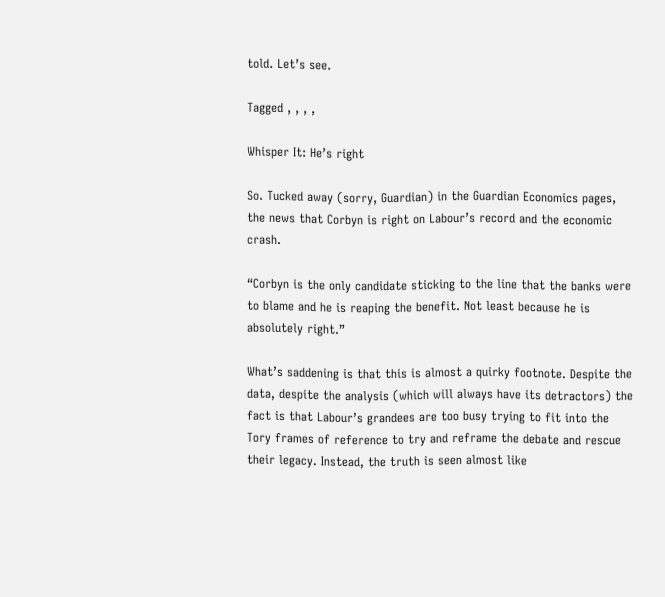told. Let’s see.

Tagged , , , ,

Whisper It: He’s right

So. Tucked away (sorry, Guardian) in the Guardian Economics pages, the news that Corbyn is right on Labour’s record and the economic crash.

“Corbyn is the only candidate sticking to the line that the banks were to blame and he is reaping the benefit. Not least because he is absolutely right.”

What’s saddening is that this is almost a quirky footnote. Despite the data, despite the analysis (which will always have its detractors) the fact is that Labour’s grandees are too busy trying to fit into the Tory frames of reference to try and reframe the debate and rescue their legacy. Instead, the truth is seen almost like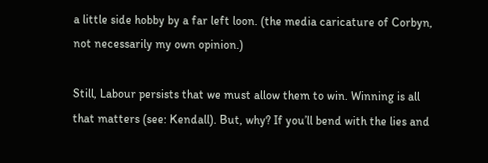a little side hobby by a far left loon. (the media caricature of Corbyn, not necessarily my own opinion.)

Still, Labour persists that we must allow them to win. Winning is all that matters (see: Kendall). But, why? If you’ll bend with the lies and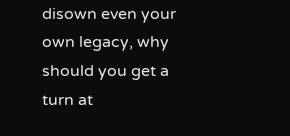disown even your own legacy, why should you get a turn at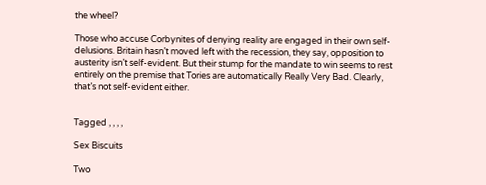the wheel?

Those who accuse Corbynites of denying reality are engaged in their own self-delusions. Britain hasn’t moved left with the recession, they say, opposition to austerity isn’t self-evident. But their stump for the mandate to win seems to rest entirely on the premise that Tories are automatically Really Very Bad. Clearly, that’s not self-evident either.


Tagged , , , ,

Sex Biscuits

Two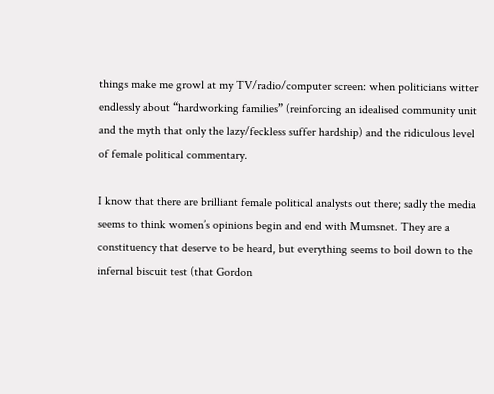things make me growl at my TV/radio/computer screen: when politicians witter endlessly about “hardworking families” (reinforcing an idealised community unit and the myth that only the lazy/feckless suffer hardship) and the ridiculous level of female political commentary.

I know that there are brilliant female political analysts out there; sadly the media seems to think women’s opinions begin and end with Mumsnet. They are a constituency that deserve to be heard, but everything seems to boil down to the infernal biscuit test (that Gordon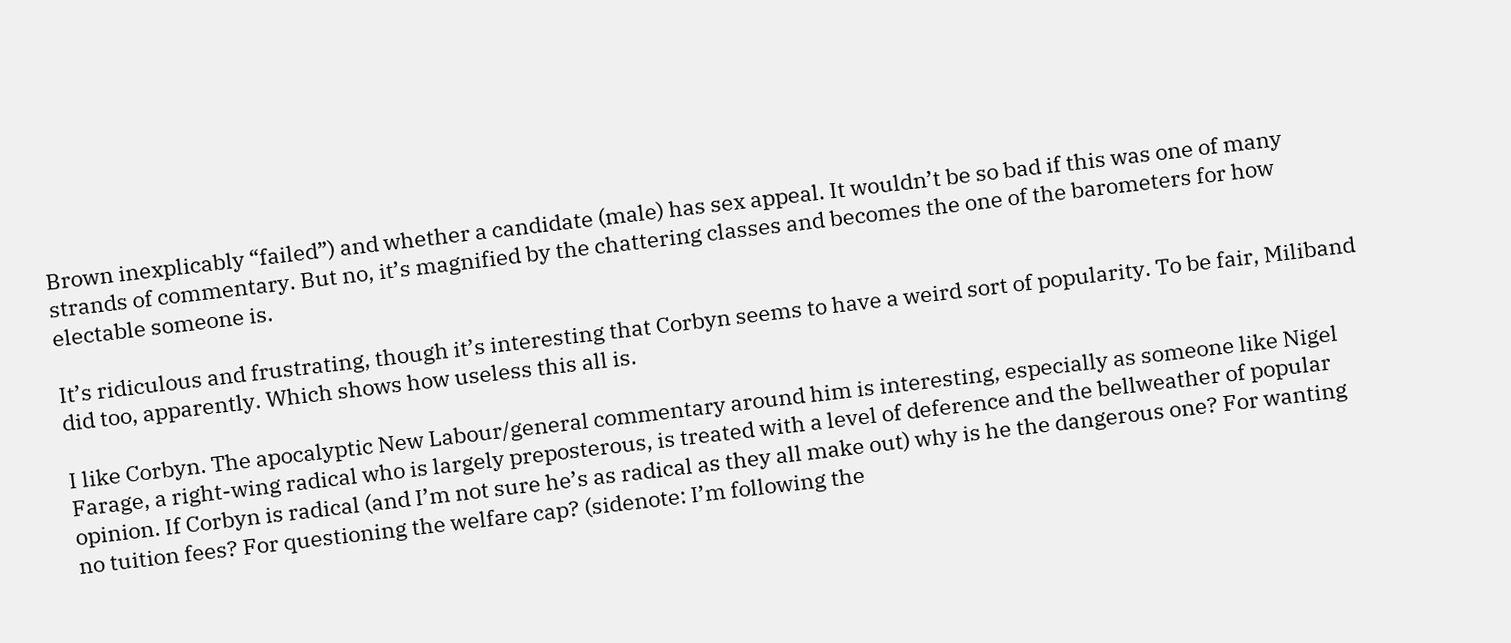Brown inexplicably “failed”) and whether a candidate (male) has sex appeal. It wouldn’t be so bad if this was one of many strands of commentary. But no, it’s magnified by the chattering classes and becomes the one of the barometers for how electable someone is.

It’s ridiculous and frustrating, though it’s interesting that Corbyn seems to have a weird sort of popularity. To be fair, Miliband did too, apparently. Which shows how useless this all is.

I like Corbyn. The apocalyptic New Labour/general commentary around him is interesting, especially as someone like Nigel Farage, a right-wing radical who is largely preposterous, is treated with a level of deference and the bellweather of popular opinion. If Corbyn is radical (and I’m not sure he’s as radical as they all make out) why is he the dangerous one? For wanting no tuition fees? For questioning the welfare cap? (sidenote: I’m following the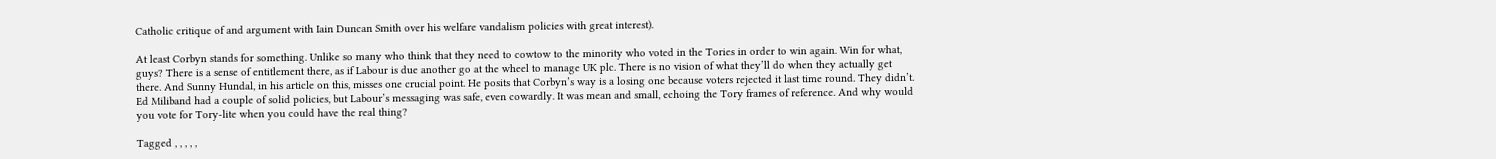Catholic critique of and argument with Iain Duncan Smith over his welfare vandalism policies with great interest).

At least Corbyn stands for something. Unlike so many who think that they need to cowtow to the minority who voted in the Tories in order to win again. Win for what, guys? There is a sense of entitlement there, as if Labour is due another go at the wheel to manage UK plc. There is no vision of what they’ll do when they actually get there. And Sunny Hundal, in his article on this, misses one crucial point. He posits that Corbyn’s way is a losing one because voters rejected it last time round. They didn’t. Ed Miliband had a couple of solid policies, but Labour’s messaging was safe, even cowardly. It was mean and small, echoing the Tory frames of reference. And why would you vote for Tory-lite when you could have the real thing?

Tagged , , , , ,